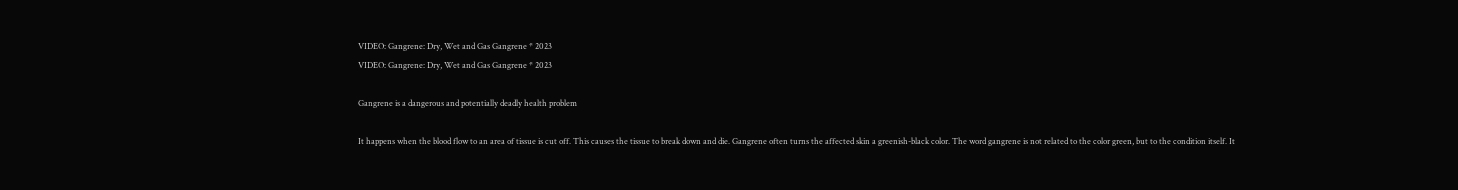VIDEO: Gangrene: Dry, Wet and Gas Gangrene * 2023
VIDEO: Gangrene: Dry, Wet and Gas Gangrene * 2023

Gangrene is a dangerous and potentially deadly health problem

It happens when the blood flow to an area of tissue is cut off. This causes the tissue to break down and die. Gangrene often turns the affected skin a greenish-black color. The word gangrene is not related to the color green, but to the condition itself. It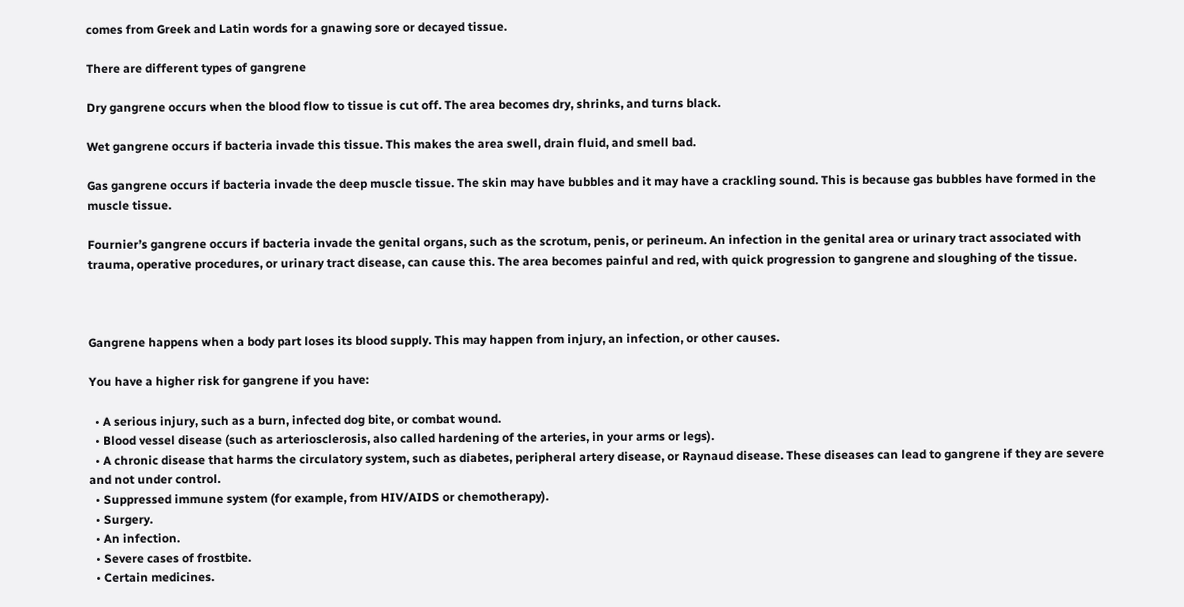comes from Greek and Latin words for a gnawing sore or decayed tissue.

There are different types of gangrene

Dry gangrene occurs when the blood flow to tissue is cut off. The area becomes dry, shrinks, and turns black.

Wet gangrene occurs if bacteria invade this tissue. This makes the area swell, drain fluid, and smell bad.

Gas gangrene occurs if bacteria invade the deep muscle tissue. The skin may have bubbles and it may have a crackling sound. This is because gas bubbles have formed in the muscle tissue.

Fournier’s gangrene occurs if bacteria invade the genital organs, such as the scrotum, penis, or perineum. An infection in the genital area or urinary tract associated with trauma, operative procedures, or urinary tract disease, can cause this. The area becomes painful and red, with quick progression to gangrene and sloughing of the tissue.



Gangrene happens when a body part loses its blood supply. This may happen from injury, an infection, or other causes.

You have a higher risk for gangrene if you have:

  • A serious injury, such as a burn, infected dog bite, or combat wound.
  • Blood vessel disease (such as arteriosclerosis, also called hardening of the arteries, in your arms or legs).
  • A chronic disease that harms the circulatory system, such as diabetes, peripheral artery disease, or Raynaud disease. These diseases can lead to gangrene if they are severe and not under control.
  • Suppressed immune system (for example, from HIV/AIDS or chemotherapy).
  • Surgery.
  • An infection.
  • Severe cases of frostbite.
  • Certain medicines.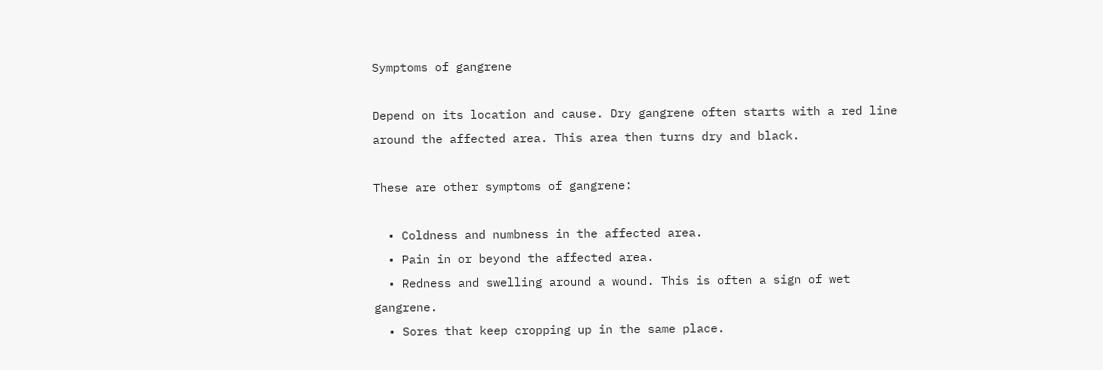Symptoms of gangrene

Depend on its location and cause. Dry gangrene often starts with a red line around the affected area. This area then turns dry and black.

These are other symptoms of gangrene:

  • Coldness and numbness in the affected area.
  • Pain in or beyond the affected area.
  • Redness and swelling around a wound. This is often a sign of wet gangrene.
  • Sores that keep cropping up in the same place.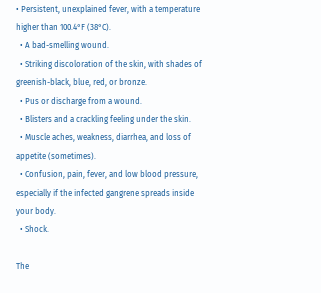• Persistent, unexplained fever, with a temperature higher than 100.4°F (38°C).
  • A bad-smelling wound.
  • Striking discoloration of the skin, with shades of greenish-black, blue, red, or bronze.
  • Pus or discharge from a wound.
  • Blisters and a crackling feeling under the skin.
  • Muscle aches, weakness, diarrhea, and loss of appetite (sometimes).
  • Confusion, pain, fever, and low blood pressure, especially if the infected gangrene spreads inside your body.
  • Shock.

The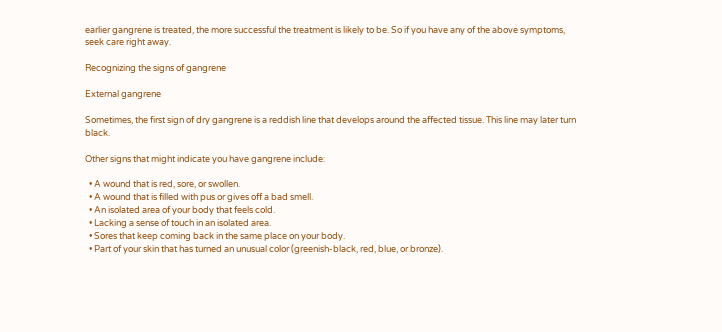earlier gangrene is treated, the more successful the treatment is likely to be. So if you have any of the above symptoms, seek care right away.

Recognizing the signs of gangrene

External gangrene

Sometimes, the first sign of dry gangrene is a reddish line that develops around the affected tissue. This line may later turn black.

Other signs that might indicate you have gangrene include:

  • A wound that is red, sore, or swollen.
  • A wound that is filled with pus or gives off a bad smell.
  • An isolated area of your body that feels cold.
  • Lacking a sense of touch in an isolated area.
  • Sores that keep coming back in the same place on your body.
  • Part of your skin that has turned an unusual color (greenish-black, red, blue, or bronze).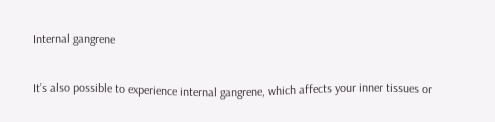Internal gangrene

It’s also possible to experience internal gangrene, which affects your inner tissues or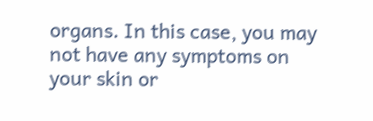organs. In this case, you may not have any symptoms on your skin or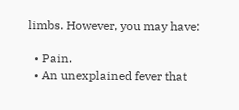limbs. However, you may have:

  • Pain.
  • An unexplained fever that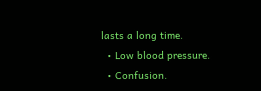lasts a long time.
  • Low blood pressure.
  • Confusion.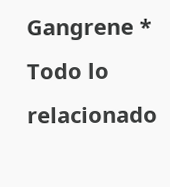Gangrene * Todo lo relacionado